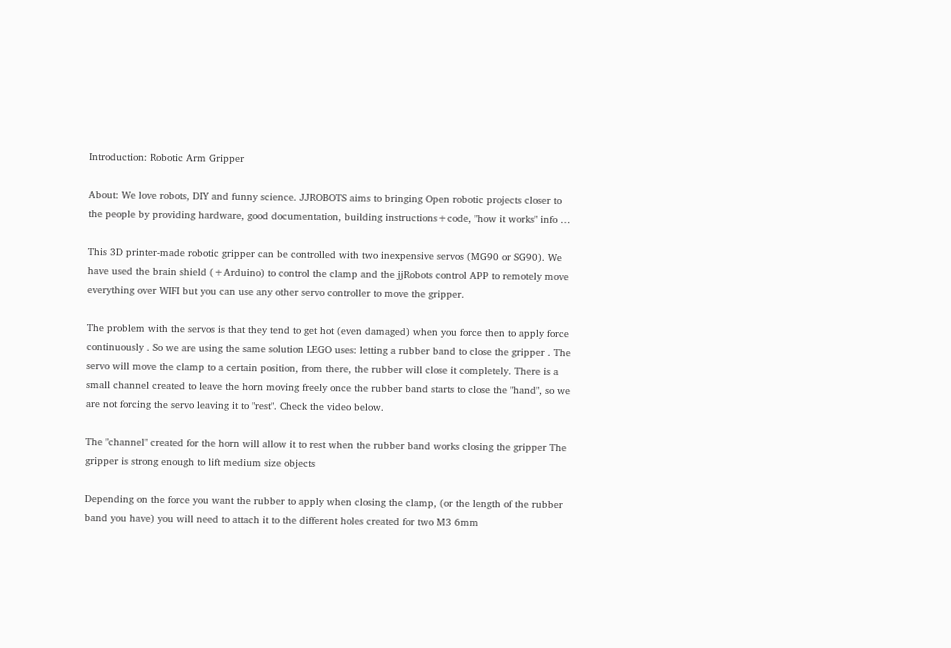Introduction: Robotic Arm Gripper

About: We love robots, DIY and funny science. JJROBOTS aims to bringing Open robotic projects closer to the people by providing hardware, good documentation, building instructions+code, "how it works" info …

This 3D printer-made robotic gripper can be controlled with two inexpensive servos (MG90 or SG90). We have used the brain shield (+Arduino) to control the clamp and the jjRobots control APP to remotely move everything over WIFI but you can use any other servo controller to move the gripper.

The problem with the servos is that they tend to get hot (even damaged) when you force then to apply force
continuously . So we are using the same solution LEGO uses: letting a rubber band to close the gripper . The servo will move the clamp to a certain position, from there, the rubber will close it completely. There is a small channel created to leave the horn moving freely once the rubber band starts to close the "hand", so we are not forcing the servo leaving it to "rest". Check the video below.

The "channel" created for the horn will allow it to rest when the rubber band works closing the gripper The gripper is strong enough to lift medium size objects

Depending on the force you want the rubber to apply when closing the clamp, (or the length of the rubber band you have) you will need to attach it to the different holes created for two M3 6mm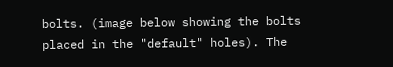bolts. (image below showing the bolts placed in the "default" holes). The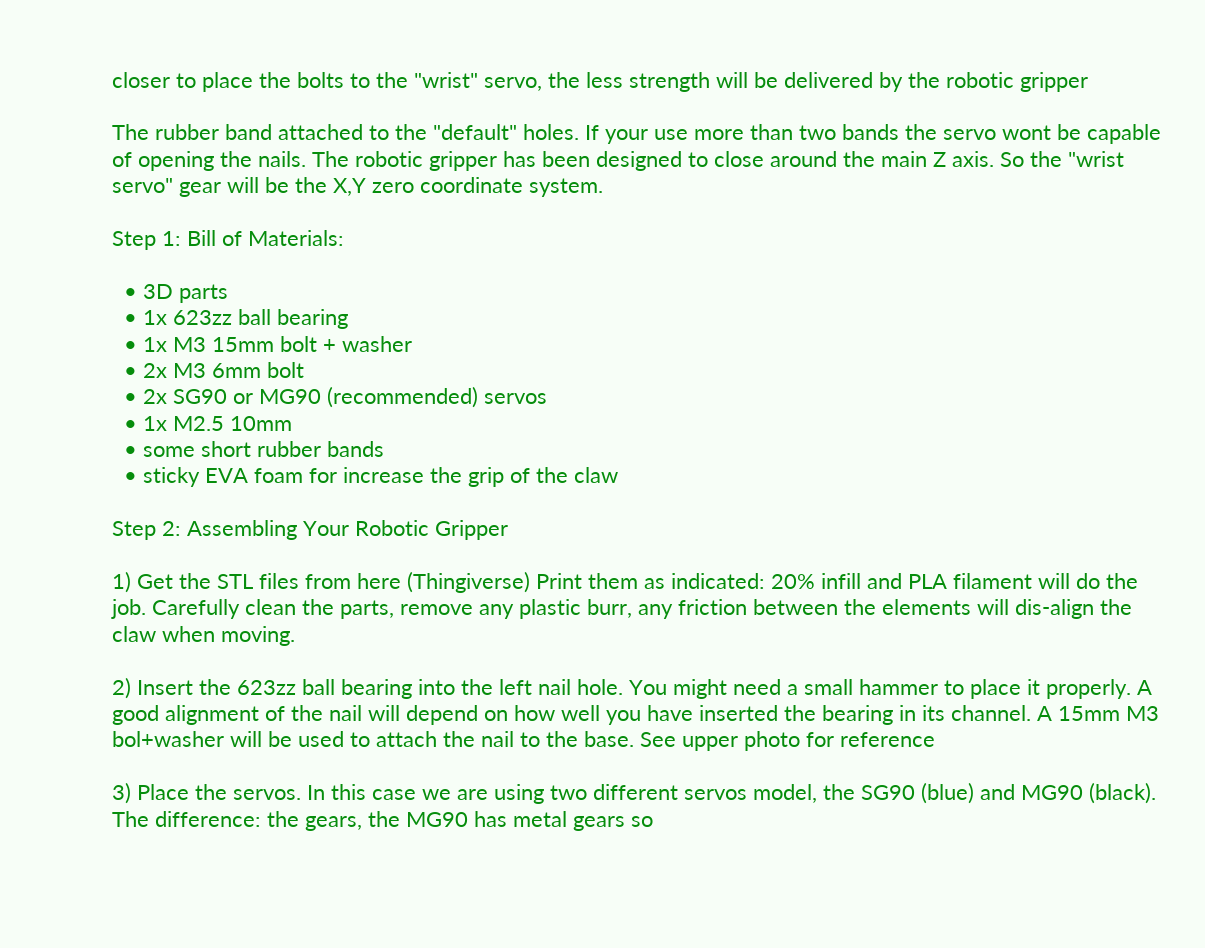closer to place the bolts to the "wrist" servo, the less strength will be delivered by the robotic gripper

The rubber band attached to the "default" holes. If your use more than two bands the servo wont be capable of opening the nails. The robotic gripper has been designed to close around the main Z axis. So the "wrist servo" gear will be the X,Y zero coordinate system.

Step 1: Bill of Materials:

  • 3D parts
  • 1x 623zz ball bearing
  • 1x M3 15mm bolt + washer
  • 2x M3 6mm bolt
  • 2x SG90 or MG90 (recommended) servos
  • 1x M2.5 10mm
  • some short rubber bands
  • sticky EVA foam for increase the grip of the claw

Step 2: Assembling Your Robotic Gripper

1) Get the STL files from here (Thingiverse) Print them as indicated: 20% infill and PLA filament will do the job. Carefully clean the parts, remove any plastic burr, any friction between the elements will dis-align the claw when moving.

2) Insert the 623zz ball bearing into the left nail hole. You might need a small hammer to place it properly. A good alignment of the nail will depend on how well you have inserted the bearing in its channel. A 15mm M3 bol+washer will be used to attach the nail to the base. See upper photo for reference

3) Place the servos. In this case we are using two different servos model, the SG90 (blue) and MG90 (black). The difference: the gears, the MG90 has metal gears so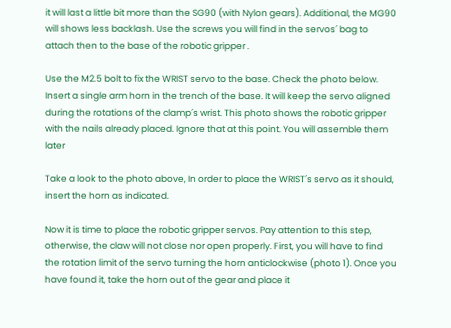it will last a little bit more than the SG90 (with Nylon gears). Additional, the MG90 will shows less backlash. Use the screws you will find in the servos´ bag to attach then to the base of the robotic gripper .

Use the M2.5 bolt to fix the WRIST servo to the base. Check the photo below. Insert a single arm horn in the trench of the base. It will keep the servo aligned during the rotations of the clamp´s wrist. This photo shows the robotic gripper with the nails already placed. Ignore that at this point. You will assemble them later

Take a look to the photo above, In order to place the WRIST´s servo as it should, insert the horn as indicated.

Now it is time to place the robotic gripper servos. Pay attention to this step, otherwise, the claw will not close nor open properly. First, you will have to find the rotation limit of the servo turning the horn anticlockwise (photo 1). Once you have found it, take the horn out of the gear and place it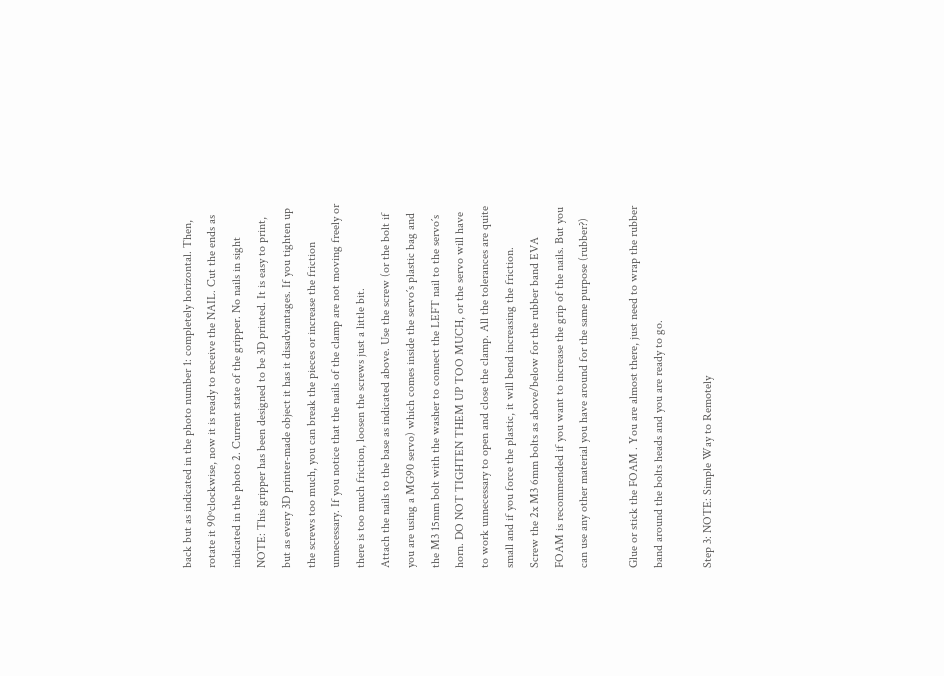back but as indicated in the photo number 1: completely horizontal. Then, rotate it 90ºclockwise, now it is ready to receive the NAIL. Cut the ends as indicated in the photo 2. Current state of the gripper. No nails in sight
NOTE: This gripper has been designed to be 3D printed. It is easy to print, but as every 3D printer-made object it has it disadvantages. If you tighten up the screws too much, you can break the pieces or increase the friction unnecessary. If you notice that the nails of the clamp are not moving freely or there is too much friction, loosen the screws just a little bit.
Attach the nails to the base as indicated above. Use the screw (or the bolt if you are using a MG90 servo) which comes inside the servo´s plastic bag and the M3 15mm bolt with the washer to connect the LEFT nail to the servo´s horn. DO NOT TIGHTEN THEM UP TOO MUCH, or the servo will have to work unnecessary to open and close the clamp. All the tolerances are quite small and if you force the plastic, it will bend increasing the friction.
Screw the 2x M3 6mm bolts as above/below for the rubber band EVA FOAM is recommended if you want to increase the grip of the nails. But you can use any other material you have around for the same purpose (rubber?)

Glue or stick the FOAM . You are almost there, just need to wrap the rubber band around the bolts heads and you are ready to go.

Step 3: NOTE: Simple Way to Remotely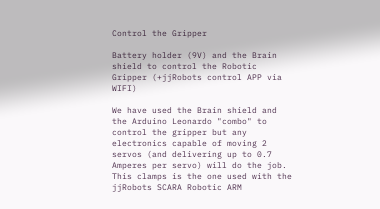Control the Gripper

Battery holder (9V) and the Brain shield to control the Robotic Gripper (+jjRobots control APP via WIFI)

We have used the Brain shield and the Arduino Leonardo "combo" to control the gripper but any electronics capable of moving 2 servos (and delivering up to 0.7 Amperes per servo) will do the job. This clamps is the one used with the jjRobots SCARA Robotic ARM